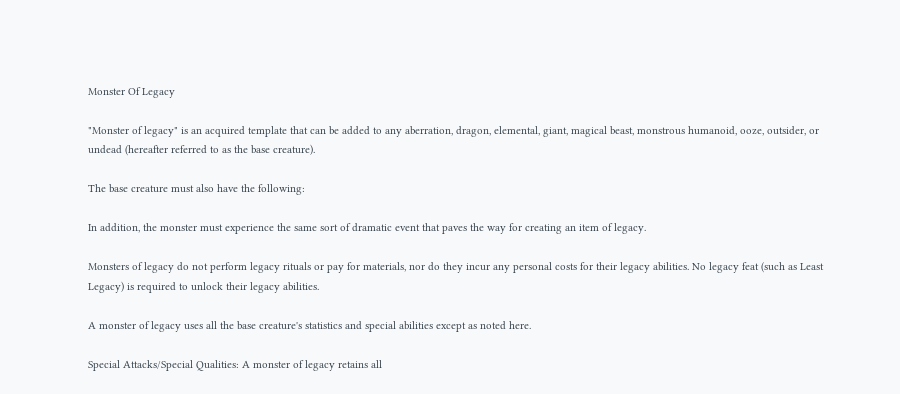Monster Of Legacy

"Monster of legacy" is an acquired template that can be added to any aberration, dragon, elemental, giant, magical beast, monstrous humanoid, ooze, outsider, or undead (hereafter referred to as the base creature).

The base creature must also have the following:

In addition, the monster must experience the same sort of dramatic event that paves the way for creating an item of legacy.

Monsters of legacy do not perform legacy rituals or pay for materials, nor do they incur any personal costs for their legacy abilities. No legacy feat (such as Least Legacy) is required to unlock their legacy abilities.

A monster of legacy uses all the base creature's statistics and special abilities except as noted here.

Special Attacks/Special Qualities: A monster of legacy retains all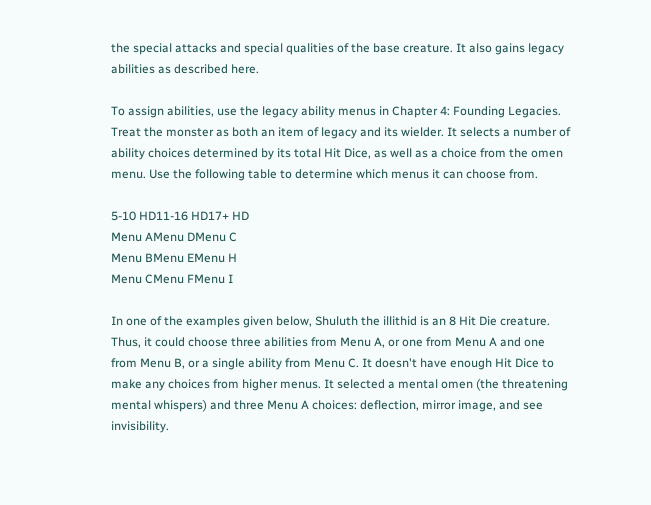the special attacks and special qualities of the base creature. It also gains legacy abilities as described here.

To assign abilities, use the legacy ability menus in Chapter 4: Founding Legacies. Treat the monster as both an item of legacy and its wielder. It selects a number of ability choices determined by its total Hit Dice, as well as a choice from the omen menu. Use the following table to determine which menus it can choose from.

5-10 HD11-16 HD17+ HD
Menu AMenu DMenu C
Menu BMenu EMenu H
Menu CMenu FMenu I

In one of the examples given below, Shuluth the illithid is an 8 Hit Die creature. Thus, it could choose three abilities from Menu A, or one from Menu A and one from Menu B, or a single ability from Menu C. It doesn't have enough Hit Dice to make any choices from higher menus. It selected a mental omen (the threatening mental whispers) and three Menu A choices: deflection, mirror image, and see invisibility.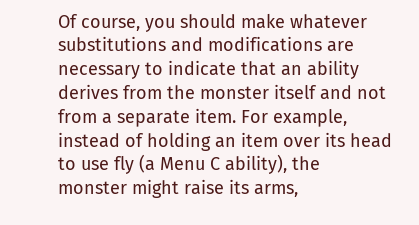Of course, you should make whatever substitutions and modifications are necessary to indicate that an ability derives from the monster itself and not from a separate item. For example, instead of holding an item over its head to use fly (a Menu C ability), the monster might raise its arms,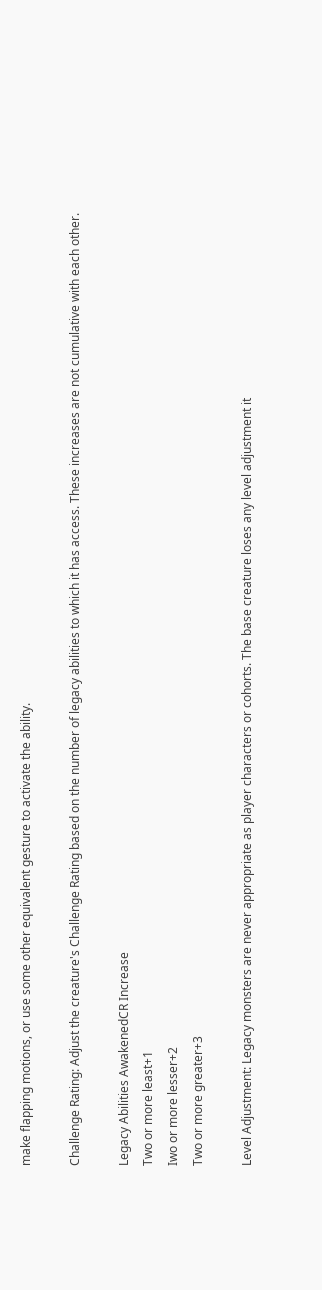make flapping motions, or use some other equivalent gesture to activate the ability.

Challenge Rating: Adjust the creature's Challenge Rating based on the number of legacy abilities to which it has access. These increases are not cumulative with each other.

Legacy Abilities AwakenedCR Increase
Two or more least+1
Iwo or more lesser+2
Two or more greater+3

Level Adjustment: Legacy monsters are never appropriate as player characters or cohorts. The base creature loses any level adjustment it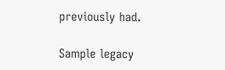previously had.

Sample legacy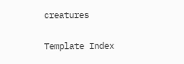creatures

Template Index